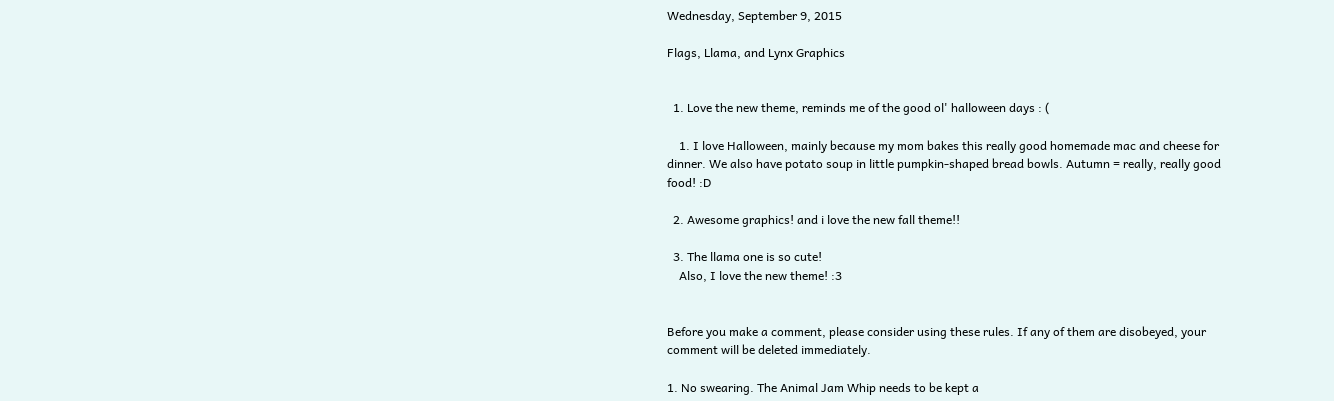Wednesday, September 9, 2015

Flags, Llama, and Lynx Graphics


  1. Love the new theme, reminds me of the good ol' halloween days : (

    1. I love Halloween, mainly because my mom bakes this really good homemade mac and cheese for dinner. We also have potato soup in little pumpkin-shaped bread bowls. Autumn = really, really good food! :D

  2. Awesome graphics! and i love the new fall theme!!

  3. The llama one is so cute!
    Also, I love the new theme! :3


Before you make a comment, please consider using these rules. If any of them are disobeyed, your comment will be deleted immediately.

1. No swearing. The Animal Jam Whip needs to be kept a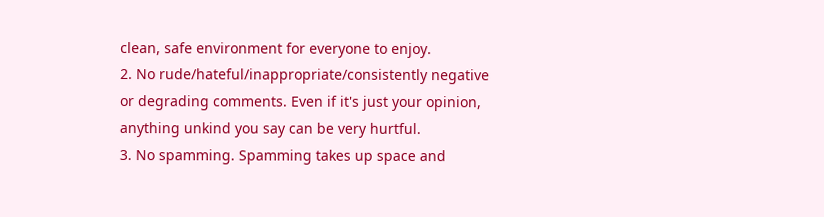clean, safe environment for everyone to enjoy.
2. No rude/hateful/inappropriate/consistently negative or degrading comments. Even if it's just your opinion, anything unkind you say can be very hurtful.
3. No spamming. Spamming takes up space and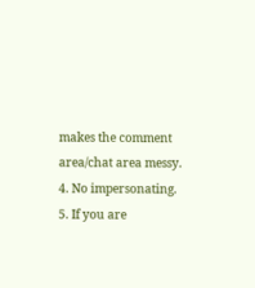makes the comment area/chat area messy.
4. No impersonating.
5. If you are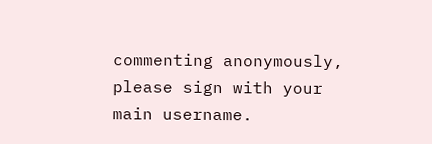commenting anonymously, please sign with your main username.